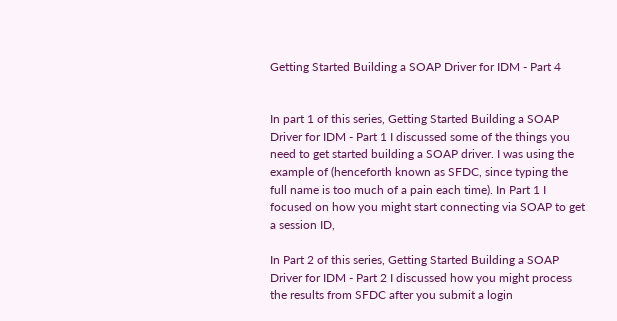Getting Started Building a SOAP Driver for IDM - Part 4


In part 1 of this series, Getting Started Building a SOAP Driver for IDM - Part 1 I discussed some of the things you need to get started building a SOAP driver. I was using the example of (henceforth known as SFDC, since typing the full name is too much of a pain each time). In Part 1 I focused on how you might start connecting via SOAP to get a session ID,

In Part 2 of this series, Getting Started Building a SOAP Driver for IDM - Part 2 I discussed how you might process the results from SFDC after you submit a login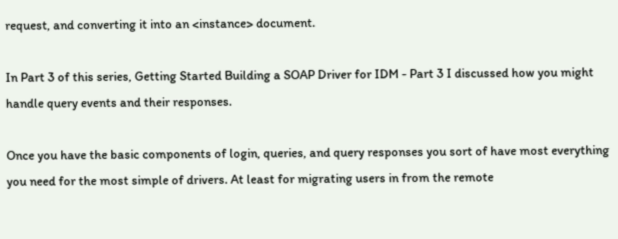request, and converting it into an <instance> document.

In Part 3 of this series, Getting Started Building a SOAP Driver for IDM - Part 3 I discussed how you might handle query events and their responses.

Once you have the basic components of login, queries, and query responses you sort of have most everything you need for the most simple of drivers. At least for migrating users in from the remote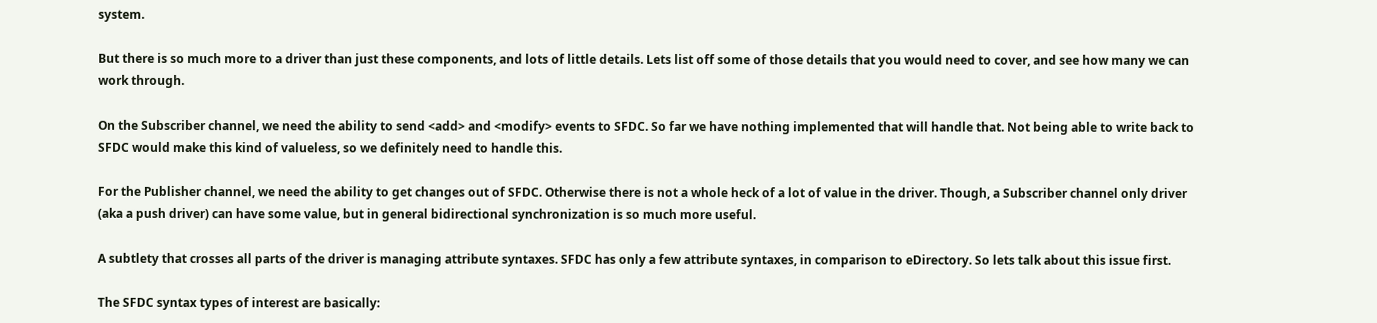system.

But there is so much more to a driver than just these components, and lots of little details. Lets list off some of those details that you would need to cover, and see how many we can work through.

On the Subscriber channel, we need the ability to send <add> and <modify> events to SFDC. So far we have nothing implemented that will handle that. Not being able to write back to SFDC would make this kind of valueless, so we definitely need to handle this.

For the Publisher channel, we need the ability to get changes out of SFDC. Otherwise there is not a whole heck of a lot of value in the driver. Though, a Subscriber channel only driver (aka a push driver) can have some value, but in general bidirectional synchronization is so much more useful.

A subtlety that crosses all parts of the driver is managing attribute syntaxes. SFDC has only a few attribute syntaxes, in comparison to eDirectory. So lets talk about this issue first.

The SFDC syntax types of interest are basically: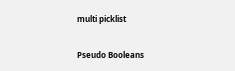multi picklist

Pseudo Booleans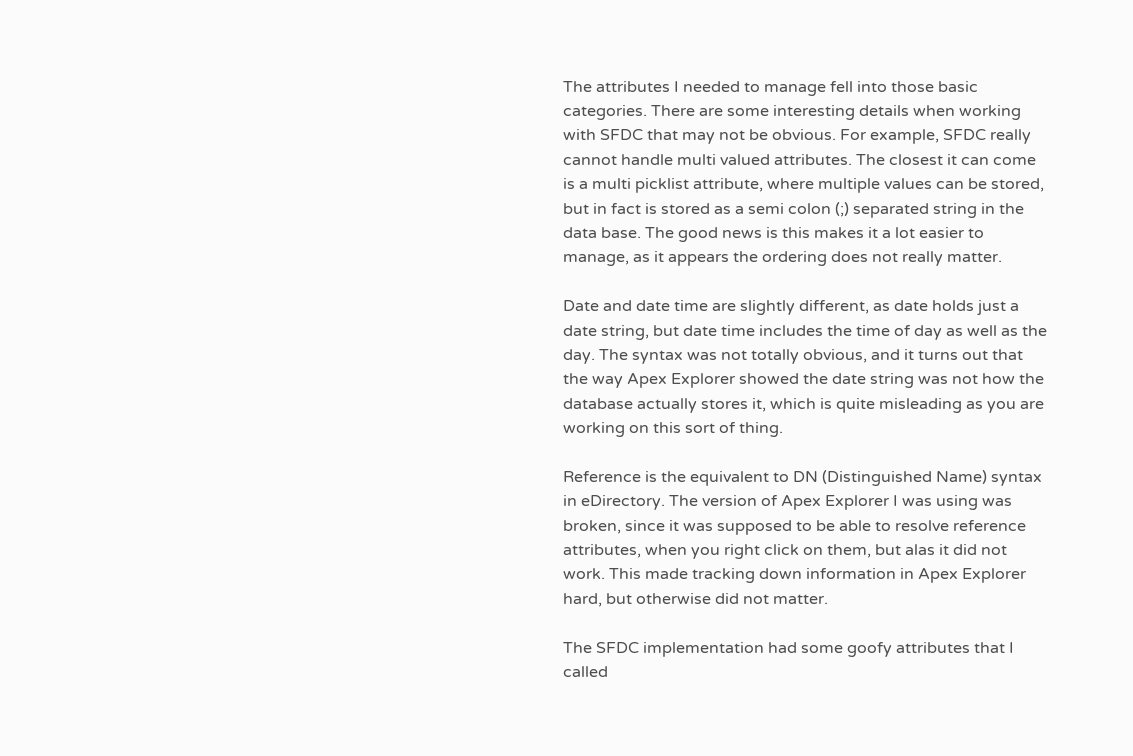The attributes I needed to manage fell into those basic categories. There are some interesting details when working with SFDC that may not be obvious. For example, SFDC really cannot handle multi valued attributes. The closest it can come is a multi picklist attribute, where multiple values can be stored, but in fact is stored as a semi colon (;) separated string in the data base. The good news is this makes it a lot easier to manage, as it appears the ordering does not really matter.

Date and date time are slightly different, as date holds just a date string, but date time includes the time of day as well as the day. The syntax was not totally obvious, and it turns out that the way Apex Explorer showed the date string was not how the database actually stores it, which is quite misleading as you are working on this sort of thing.

Reference is the equivalent to DN (Distinguished Name) syntax in eDirectory. The version of Apex Explorer I was using was broken, since it was supposed to be able to resolve reference attributes, when you right click on them, but alas it did not work. This made tracking down information in Apex Explorer hard, but otherwise did not matter.

The SFDC implementation had some goofy attributes that I called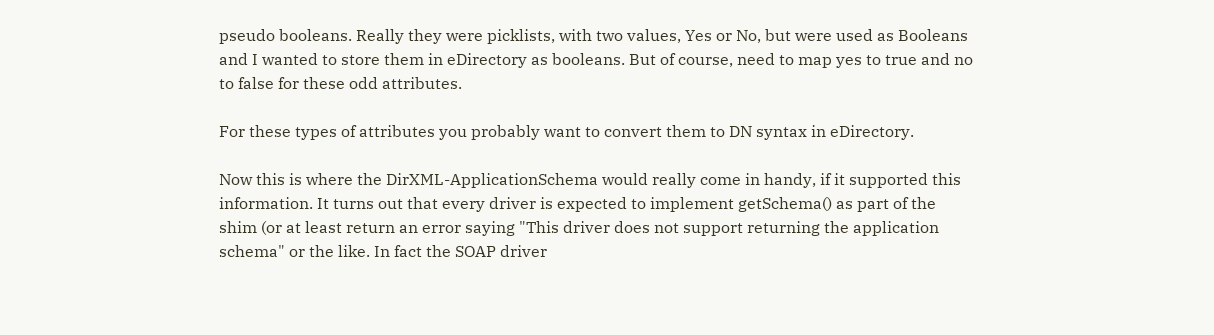pseudo booleans. Really they were picklists, with two values, Yes or No, but were used as Booleans and I wanted to store them in eDirectory as booleans. But of course, need to map yes to true and no to false for these odd attributes.

For these types of attributes you probably want to convert them to DN syntax in eDirectory.

Now this is where the DirXML-ApplicationSchema would really come in handy, if it supported this information. It turns out that every driver is expected to implement getSchema() as part of the shim (or at least return an error saying "This driver does not support returning the application schema" or the like. In fact the SOAP driver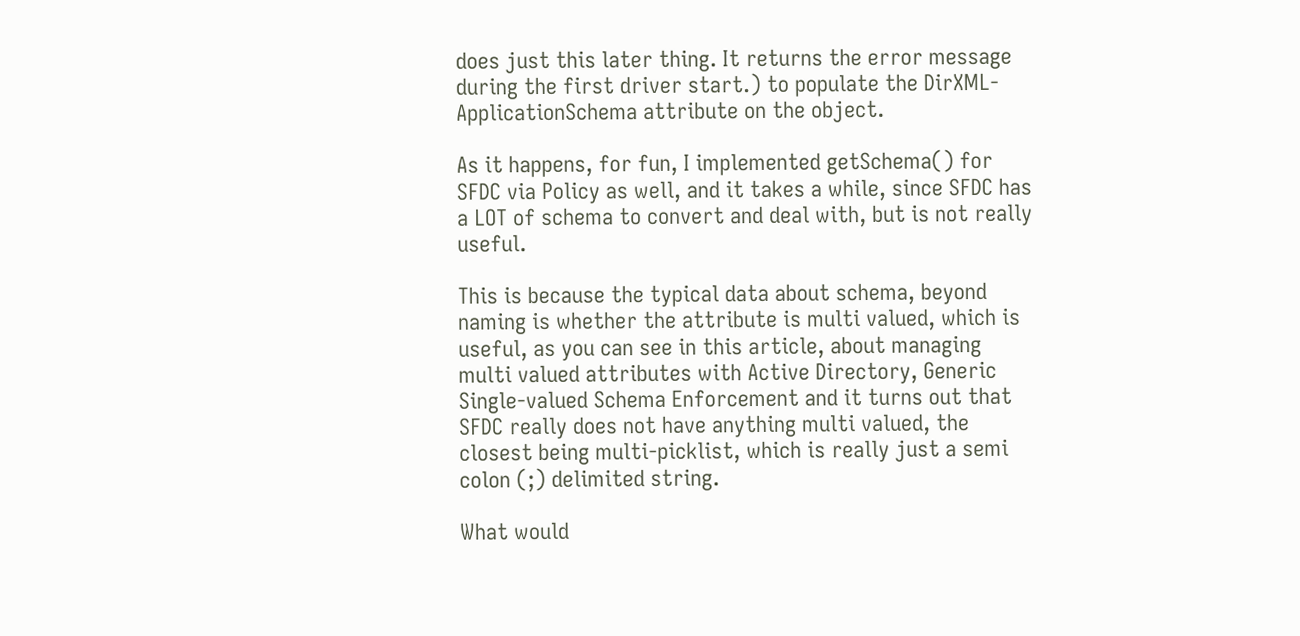does just this later thing. It returns the error message during the first driver start.) to populate the DirXML-ApplicationSchema attribute on the object.

As it happens, for fun, I implemented getSchema() for SFDC via Policy as well, and it takes a while, since SFDC has a LOT of schema to convert and deal with, but is not really useful.

This is because the typical data about schema, beyond naming is whether the attribute is multi valued, which is useful, as you can see in this article, about managing multi valued attributes with Active Directory, Generic Single-valued Schema Enforcement and it turns out that SFDC really does not have anything multi valued, the closest being multi-picklist, which is really just a semi colon (;) delimited string.

What would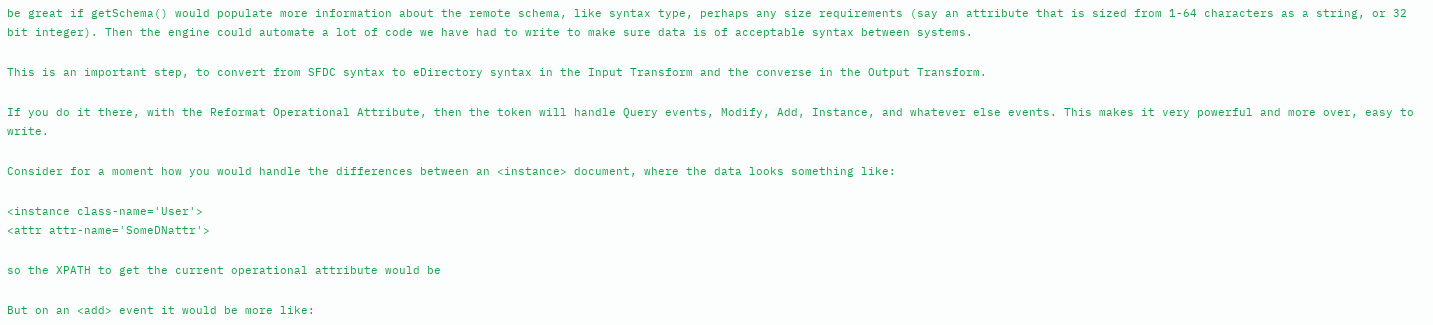be great if getSchema() would populate more information about the remote schema, like syntax type, perhaps any size requirements (say an attribute that is sized from 1-64 characters as a string, or 32 bit integer). Then the engine could automate a lot of code we have had to write to make sure data is of acceptable syntax between systems.

This is an important step, to convert from SFDC syntax to eDirectory syntax in the Input Transform and the converse in the Output Transform.

If you do it there, with the Reformat Operational Attribute, then the token will handle Query events, Modify, Add, Instance, and whatever else events. This makes it very powerful and more over, easy to write.

Consider for a moment how you would handle the differences between an <instance> document, where the data looks something like:

<instance class-name='User'>
<attr attr-name='SomeDNattr'>

so the XPATH to get the current operational attribute would be

But on an <add> event it would be more like: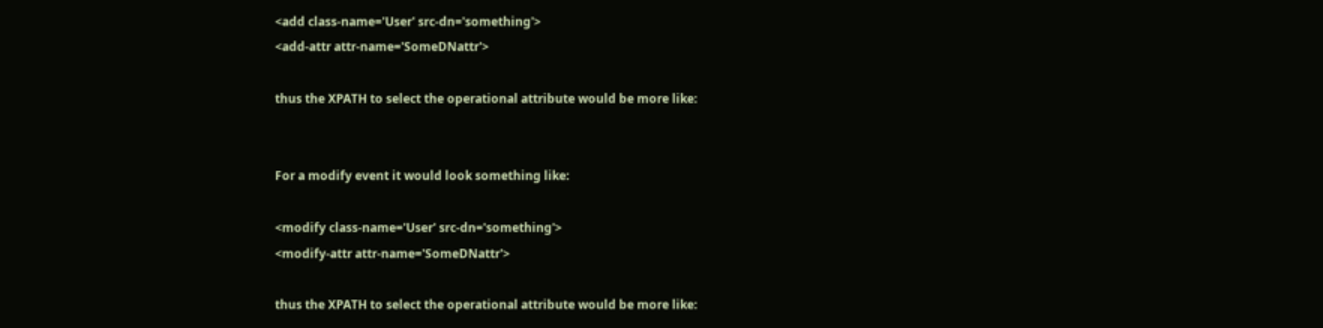<add class-name='User' src-dn='something'>
<add-attr attr-name='SomeDNattr'>

thus the XPATH to select the operational attribute would be more like:


For a modify event it would look something like:

<modify class-name='User' src-dn='something'>
<modify-attr attr-name='SomeDNattr'>

thus the XPATH to select the operational attribute would be more like: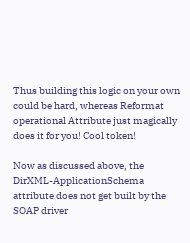Thus building this logic on your own could be hard, whereas Reformat operational Attribute just magically does it for you! Cool token!

Now as discussed above, the DirXML-ApplicationSchema attribute does not get built by the SOAP driver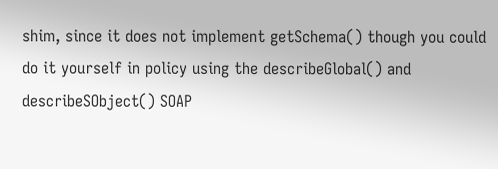shim, since it does not implement getSchema() though you could do it yourself in policy using the describeGlobal() and describeSObject() SOAP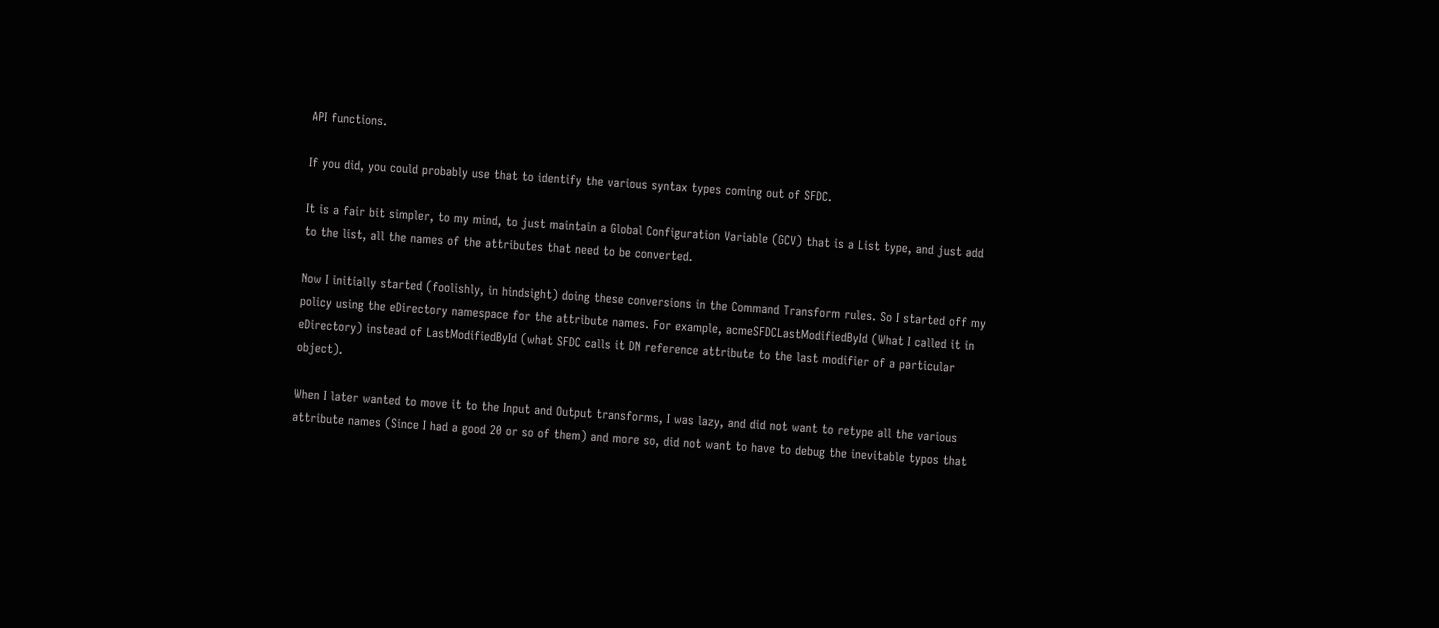API functions.

If you did, you could probably use that to identify the various syntax types coming out of SFDC.

It is a fair bit simpler, to my mind, to just maintain a Global Configuration Variable (GCV) that is a List type, and just add to the list, all the names of the attributes that need to be converted.

Now I initially started (foolishly, in hindsight) doing these conversions in the Command Transform rules. So I started off my policy using the eDirectory namespace for the attribute names. For example, acmeSFDCLastModifiedById (What I called it in eDirectory) instead of LastModifiedById (what SFDC calls it DN reference attribute to the last modifier of a particular object).

When I later wanted to move it to the Input and Output transforms, I was lazy, and did not want to retype all the various attribute names (Since I had a good 20 or so of them) and more so, did not want to have to debug the inevitable typos that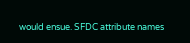would ensue. SFDC attribute names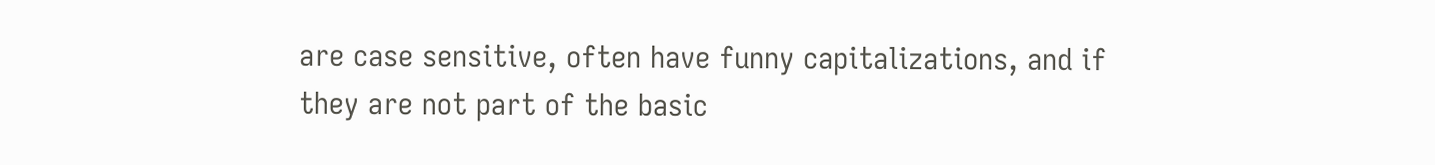are case sensitive, often have funny capitalizations, and if they are not part of the basic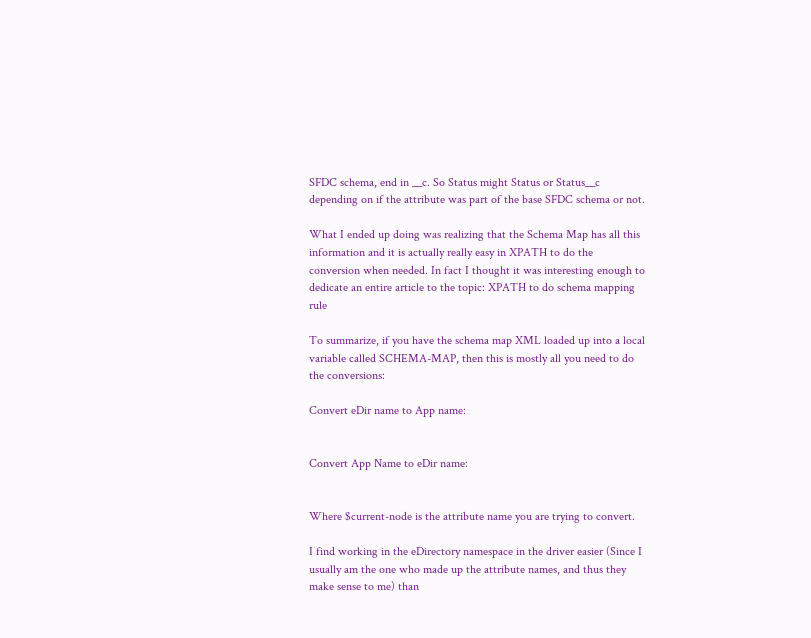SFDC schema, end in __c. So Status might Status or Status__c depending on if the attribute was part of the base SFDC schema or not.

What I ended up doing was realizing that the Schema Map has all this information and it is actually really easy in XPATH to do the conversion when needed. In fact I thought it was interesting enough to dedicate an entire article to the topic: XPATH to do schema mapping rule

To summarize, if you have the schema map XML loaded up into a local variable called SCHEMA-MAP, then this is mostly all you need to do the conversions:

Convert eDir name to App name:


Convert App Name to eDir name:


Where $current-node is the attribute name you are trying to convert.

I find working in the eDirectory namespace in the driver easier (Since I usually am the one who made up the attribute names, and thus they make sense to me) than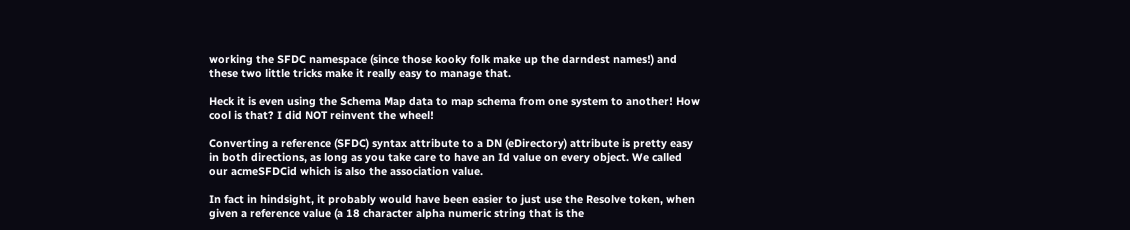working the SFDC namespace (since those kooky folk make up the darndest names!) and these two little tricks make it really easy to manage that.

Heck it is even using the Schema Map data to map schema from one system to another! How cool is that? I did NOT reinvent the wheel!

Converting a reference (SFDC) syntax attribute to a DN (eDirectory) attribute is pretty easy in both directions, as long as you take care to have an Id value on every object. We called our acmeSFDCid which is also the association value.

In fact in hindsight, it probably would have been easier to just use the Resolve token, when given a reference value (a 18 character alpha numeric string that is the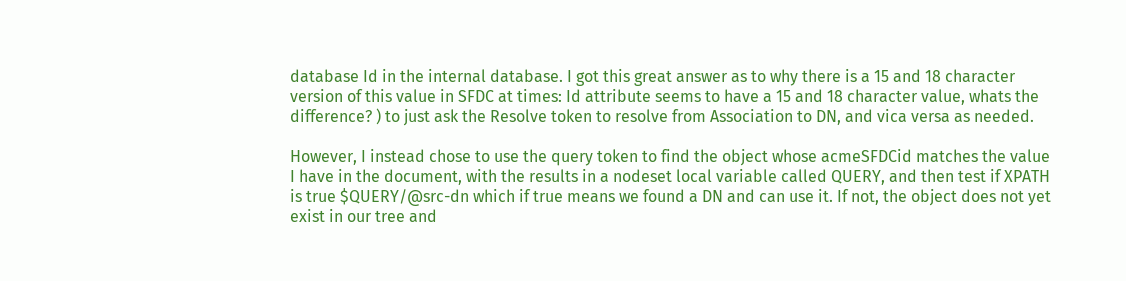database Id in the internal database. I got this great answer as to why there is a 15 and 18 character version of this value in SFDC at times: Id attribute seems to have a 15 and 18 character value, whats the difference? ) to just ask the Resolve token to resolve from Association to DN, and vica versa as needed.

However, I instead chose to use the query token to find the object whose acmeSFDCid matches the value I have in the document, with the results in a nodeset local variable called QUERY, and then test if XPATH is true $QUERY/@src-dn which if true means we found a DN and can use it. If not, the object does not yet exist in our tree and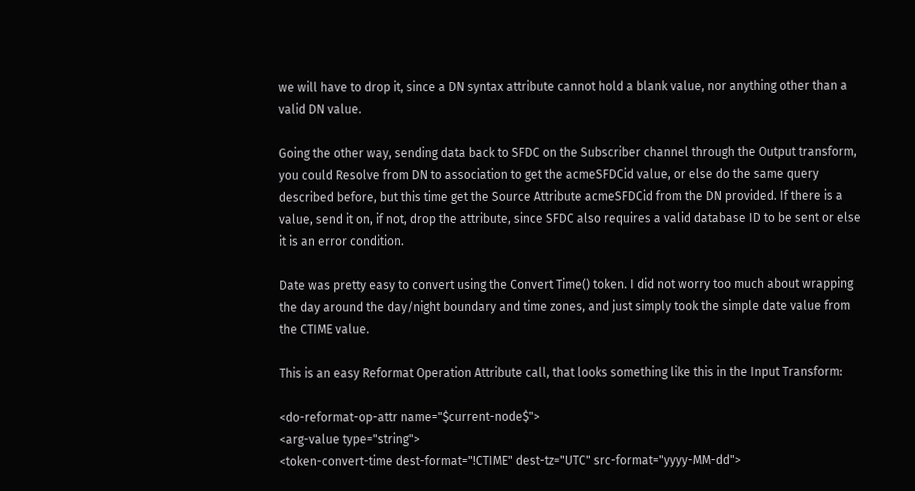we will have to drop it, since a DN syntax attribute cannot hold a blank value, nor anything other than a valid DN value.

Going the other way, sending data back to SFDC on the Subscriber channel through the Output transform, you could Resolve from DN to association to get the acmeSFDCid value, or else do the same query described before, but this time get the Source Attribute acmeSFDCid from the DN provided. If there is a value, send it on, if not, drop the attribute, since SFDC also requires a valid database ID to be sent or else it is an error condition.

Date was pretty easy to convert using the Convert Time() token. I did not worry too much about wrapping the day around the day/night boundary and time zones, and just simply took the simple date value from the CTIME value.

This is an easy Reformat Operation Attribute call, that looks something like this in the Input Transform:

<do-reformat-op-attr name="$current-node$">
<arg-value type="string">
<token-convert-time dest-format="!CTIME" dest-tz="UTC" src-format="yyyy-MM-dd">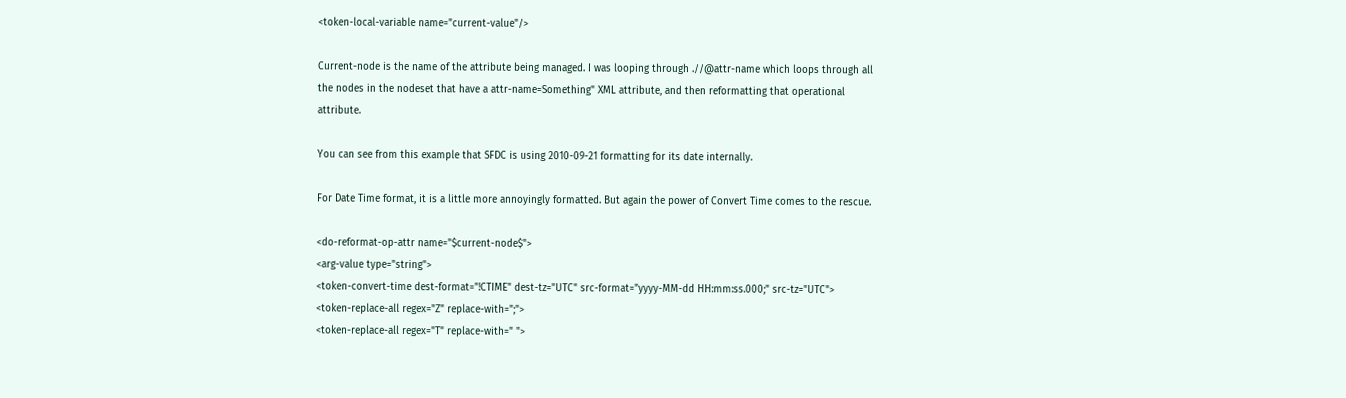<token-local-variable name="current-value"/>

Current-node is the name of the attribute being managed. I was looping through .//@attr-name which loops through all the nodes in the nodeset that have a attr-name=Something" XML attribute, and then reformatting that operational attribute.

You can see from this example that SFDC is using 2010-09-21 formatting for its date internally.

For Date Time format, it is a little more annoyingly formatted. But again the power of Convert Time comes to the rescue.

<do-reformat-op-attr name="$current-node$">
<arg-value type="string">
<token-convert-time dest-format="!CTIME" dest-tz="UTC" src-format="yyyy-MM-dd HH:mm:ss.000;" src-tz="UTC">
<token-replace-all regex="Z" replace-with=";">
<token-replace-all regex="T" replace-with=" ">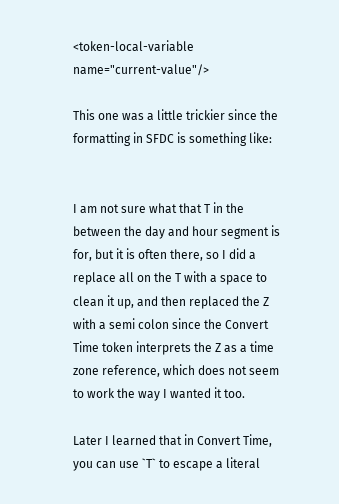<token-local-variable name="current-value"/>

This one was a little trickier since the formatting in SFDC is something like:


I am not sure what that T in the between the day and hour segment is for, but it is often there, so I did a replace all on the T with a space to clean it up, and then replaced the Z with a semi colon since the Convert Time token interprets the Z as a time zone reference, which does not seem to work the way I wanted it too.

Later I learned that in Convert Time, you can use `T` to escape a literal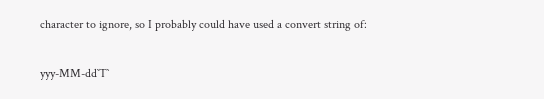character to ignore, so I probably could have used a convert string of:

yyy-MM-dd`T`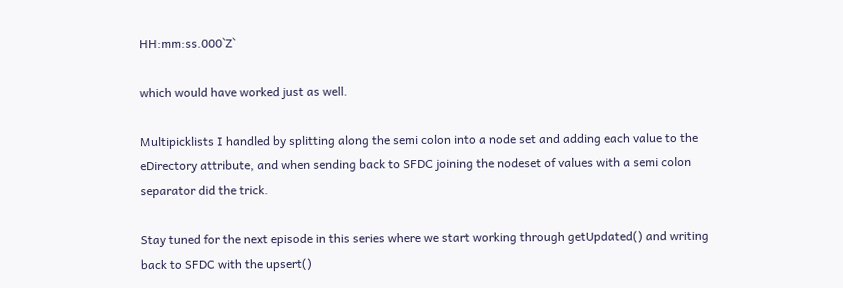HH:mm:ss.000`Z`

which would have worked just as well.

Multipicklists I handled by splitting along the semi colon into a node set and adding each value to the eDirectory attribute, and when sending back to SFDC joining the nodeset of values with a semi colon separator did the trick.

Stay tuned for the next episode in this series where we start working through getUpdated() and writing back to SFDC with the upsert()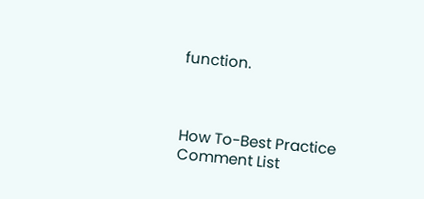function.



How To-Best Practice
Comment List